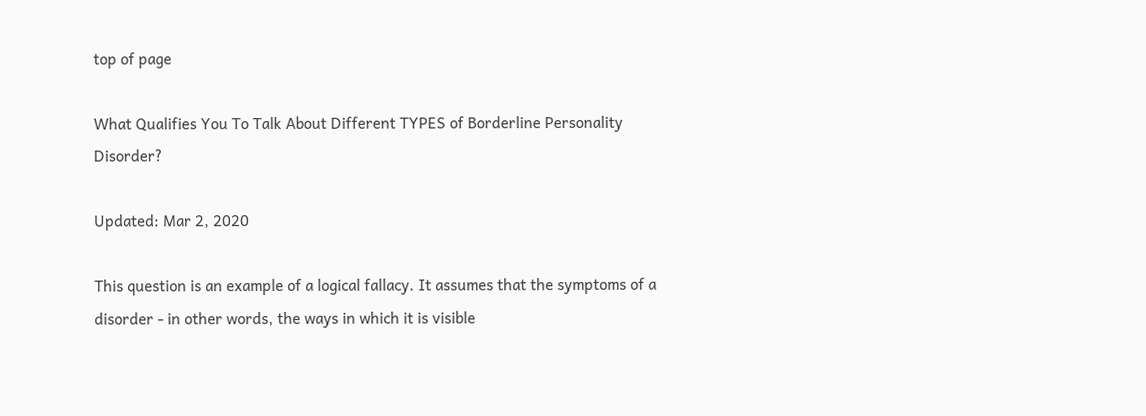top of page

What Qualifies You To Talk About Different TYPES of Borderline Personality Disorder?

Updated: Mar 2, 2020

This question is an example of a logical fallacy. It assumes that the symptoms of a disorder - in other words, the ways in which it is visible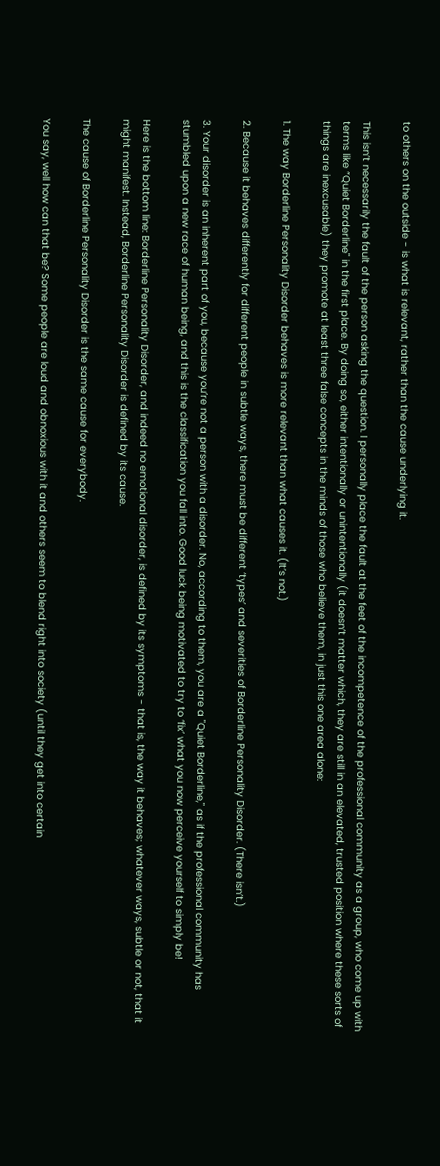to others on the outside - is what is relevant, rather than the cause underlying it.

This isn’t necessarily the fault of the person asking the question. I personally place the fault at the feet of the incompetence of the professional community as a group, who come up with terms like “Quiet Borderline" in the first place. By doing so, either intentionally or unintentionally (it doesn’t matter which, they are still in an elevated, trusted position where these sorts of things are inexcusable) they promote at least three false concepts in the minds of those who believe them, in just this one area alone:

1. The way Borderline Personality Disorder behaves is more relevant than what causes it. (It’s not.)

2. Because it behaves differently for different people in subtle ways, there must be different ‘types’ and severities of Borderline Personality Disorder. (There isn’t.)

3. Your disorder is an inherent part of you, because you’re not a person with a disorder. No, according to them, you are a "Quiet Borderline," as if the professional community has stumbled upon a new race of human being, and this is the classification you fall into. Good luck being motivated to try to ‘fix’ what you now perceive yourself to simply be!

Here is the bottom line: Borderline Personality Disorder, and indeed no emotional disorder, is defined by its symptoms - that is, the way it behaves; whatever ways, subtle or not, that it might manifest. Instead, Borderline Personality Disorder is defined by its cause.

The cause of Borderline Personality Disorder is the same cause for everybody.

You say, well how can that be? Some people are loud and obnoxious with it and others seem to blend right into society (until they get into certain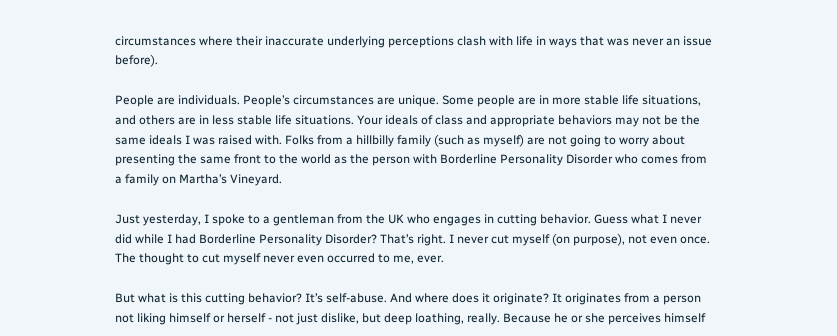circumstances where their inaccurate underlying perceptions clash with life in ways that was never an issue before).

People are individuals. People’s circumstances are unique. Some people are in more stable life situations, and others are in less stable life situations. Your ideals of class and appropriate behaviors may not be the same ideals I was raised with. Folks from a hillbilly family (such as myself) are not going to worry about presenting the same front to the world as the person with Borderline Personality Disorder who comes from a family on Martha’s Vineyard.

Just yesterday, I spoke to a gentleman from the UK who engages in cutting behavior. Guess what I never did while I had Borderline Personality Disorder? That’s right. I never cut myself (on purpose), not even once. The thought to cut myself never even occurred to me, ever.

But what is this cutting behavior? It’s self-abuse. And where does it originate? It originates from a person not liking himself or herself - not just dislike, but deep loathing, really. Because he or she perceives himself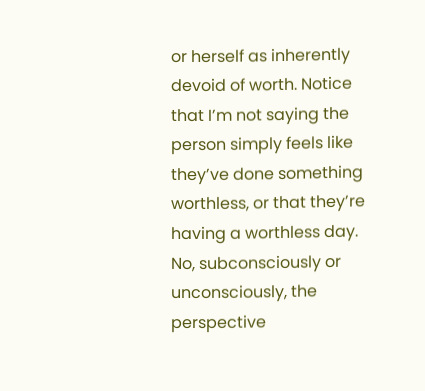or herself as inherently devoid of worth. Notice that I’m not saying the person simply feels like they’ve done something worthless, or that they’re having a worthless day. No, subconsciously or unconsciously, the perspective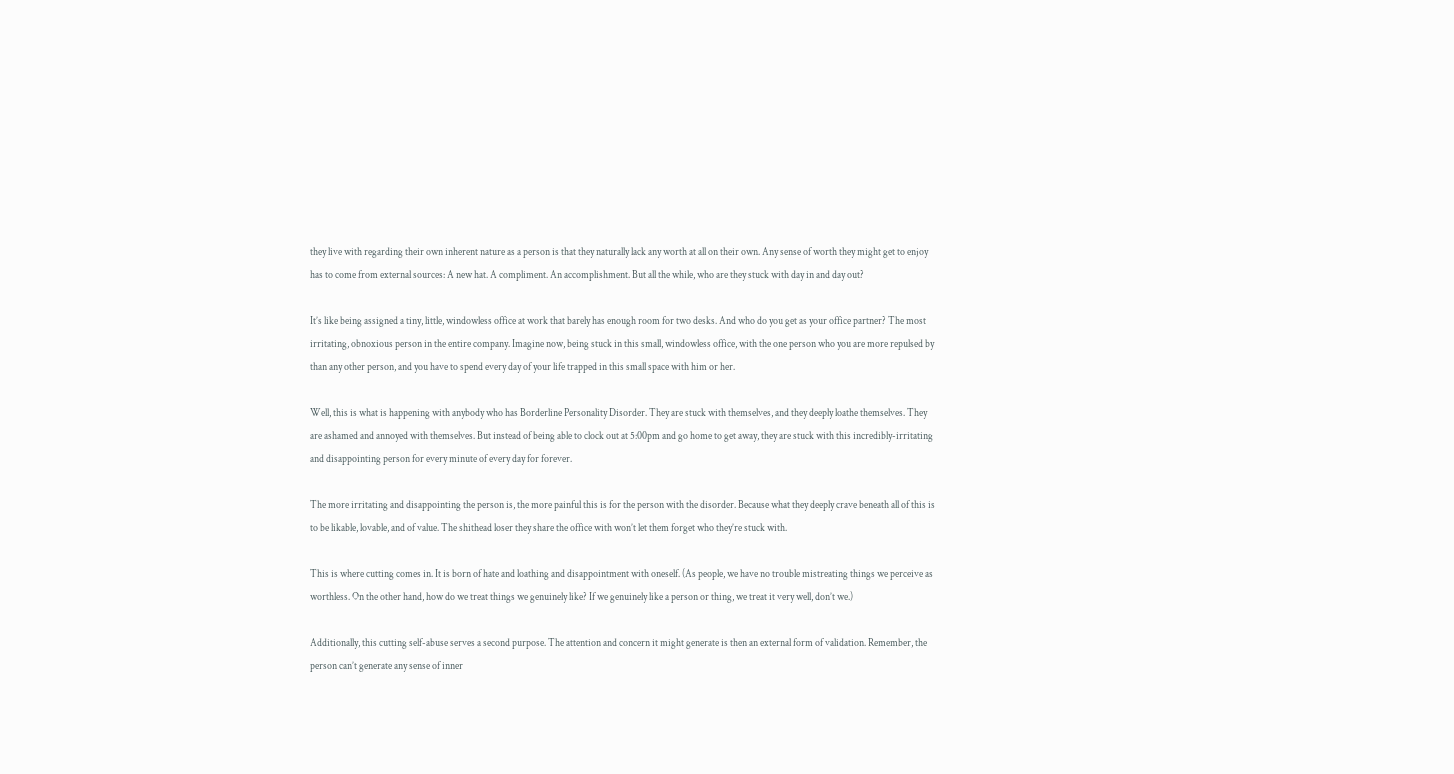they live with regarding their own inherent nature as a person is that they naturally lack any worth at all on their own. Any sense of worth they might get to enjoy has to come from external sources: A new hat. A compliment. An accomplishment. But all the while, who are they stuck with day in and day out?

It’s like being assigned a tiny, little, windowless office at work that barely has enough room for two desks. And who do you get as your office partner? The most irritating, obnoxious person in the entire company. Imagine now, being stuck in this small, windowless office, with the one person who you are more repulsed by than any other person, and you have to spend every day of your life trapped in this small space with him or her.

Well, this is what is happening with anybody who has Borderline Personality Disorder. They are stuck with themselves, and they deeply loathe themselves. They are ashamed and annoyed with themselves. But instead of being able to clock out at 5:00pm and go home to get away, they are stuck with this incredibly-irritating and disappointing person for every minute of every day for forever.

The more irritating and disappointing the person is, the more painful this is for the person with the disorder. Because what they deeply crave beneath all of this is to be likable, lovable, and of value. The shithead loser they share the office with won’t let them forget who they’re stuck with.

This is where cutting comes in. It is born of hate and loathing and disappointment with oneself. (As people, we have no trouble mistreating things we perceive as worthless. On the other hand, how do we treat things we genuinely like? If we genuinely like a person or thing, we treat it very well, don’t we.)

Additionally, this cutting self-abuse serves a second purpose. The attention and concern it might generate is then an external form of validation. Remember, the person can’t generate any sense of inner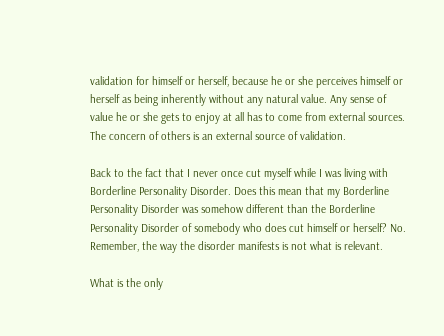validation for himself or herself, because he or she perceives himself or herself as being inherently without any natural value. Any sense of value he or she gets to enjoy at all has to come from external sources. The concern of others is an external source of validation.

Back to the fact that I never once cut myself while I was living with Borderline Personality Disorder. Does this mean that my Borderline Personality Disorder was somehow different than the Borderline Personality Disorder of somebody who does cut himself or herself? No. Remember, the way the disorder manifests is not what is relevant.

What is the only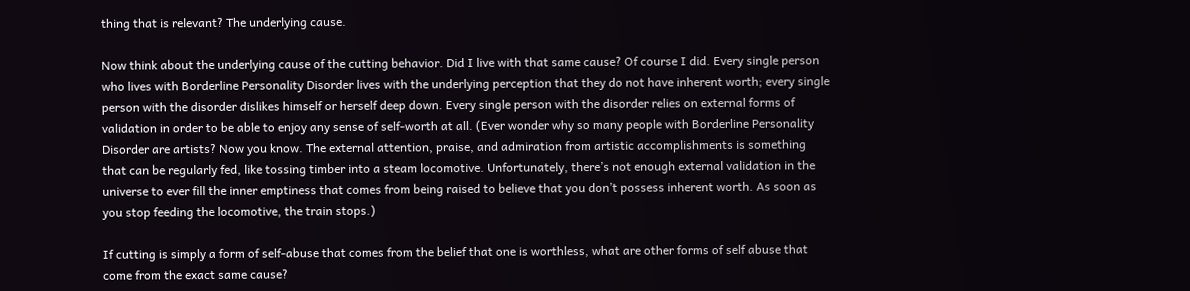thing that is relevant? The underlying cause.

Now think about the underlying cause of the cutting behavior. Did I live with that same cause? Of course I did. Every single person who lives with Borderline Personality Disorder lives with the underlying perception that they do not have inherent worth; every single person with the disorder dislikes himself or herself deep down. Every single person with the disorder relies on external forms of validation in order to be able to enjoy any sense of self-worth at all. (Ever wonder why so many people with Borderline Personality Disorder are artists? Now you know. The external attention, praise, and admiration from artistic accomplishments is something that can be regularly fed, like tossing timber into a steam locomotive. Unfortunately, there’s not enough external validation in the universe to ever fill the inner emptiness that comes from being raised to believe that you don’t possess inherent worth. As soon as you stop feeding the locomotive, the train stops.)

If cutting is simply a form of self-abuse that comes from the belief that one is worthless, what are other forms of self abuse that come from the exact same cause?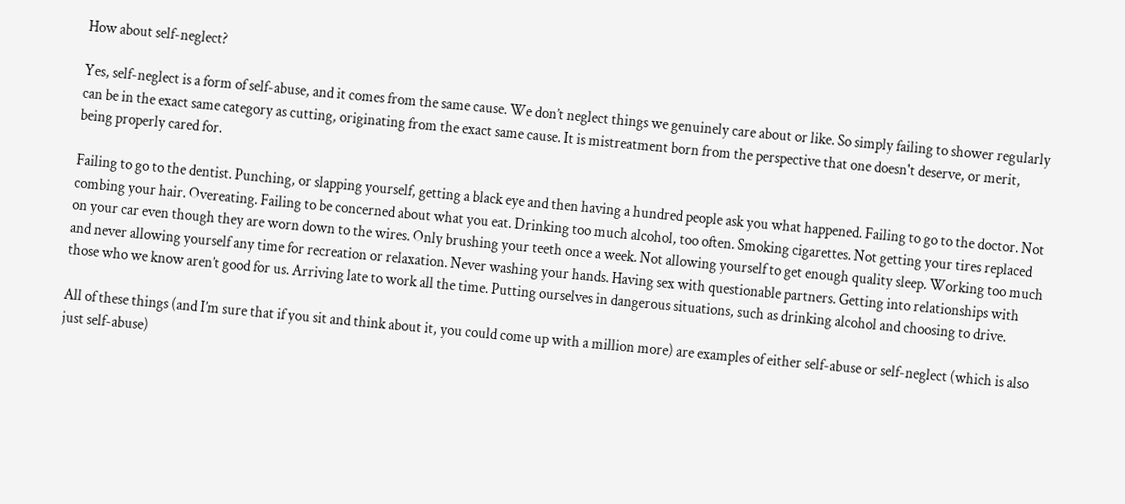How about self-neglect?

Yes, self-neglect is a form of self-abuse, and it comes from the same cause. We don’t neglect things we genuinely care about or like. So simply failing to shower regularly can be in the exact same category as cutting, originating from the exact same cause. It is mistreatment born from the perspective that one doesn't deserve, or merit, being properly cared for.

Failing to go to the dentist. Punching, or slapping yourself, getting a black eye and then having a hundred people ask you what happened. Failing to go to the doctor. Not combing your hair. Overeating. Failing to be concerned about what you eat. Drinking too much alcohol, too often. Smoking cigarettes. Not getting your tires replaced on your car even though they are worn down to the wires. Only brushing your teeth once a week. Not allowing yourself to get enough quality sleep. Working too much and never allowing yourself any time for recreation or relaxation. Never washing your hands. Having sex with questionable partners. Getting into relationships with those who we know aren’t good for us. Arriving late to work all the time. Putting ourselves in dangerous situations, such as drinking alcohol and choosing to drive.

All of these things (and I’m sure that if you sit and think about it, you could come up with a million more) are examples of either self-abuse or self-neglect (which is also just self-abuse)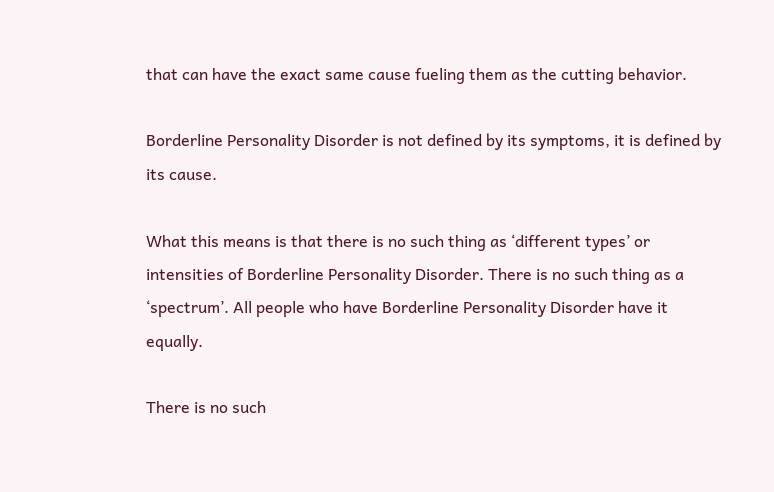that can have the exact same cause fueling them as the cutting behavior.

Borderline Personality Disorder is not defined by its symptoms, it is defined by its cause.

What this means is that there is no such thing as ‘different types’ or intensities of Borderline Personality Disorder. There is no such thing as a ‘spectrum’. All people who have Borderline Personality Disorder have it equally.

There is no such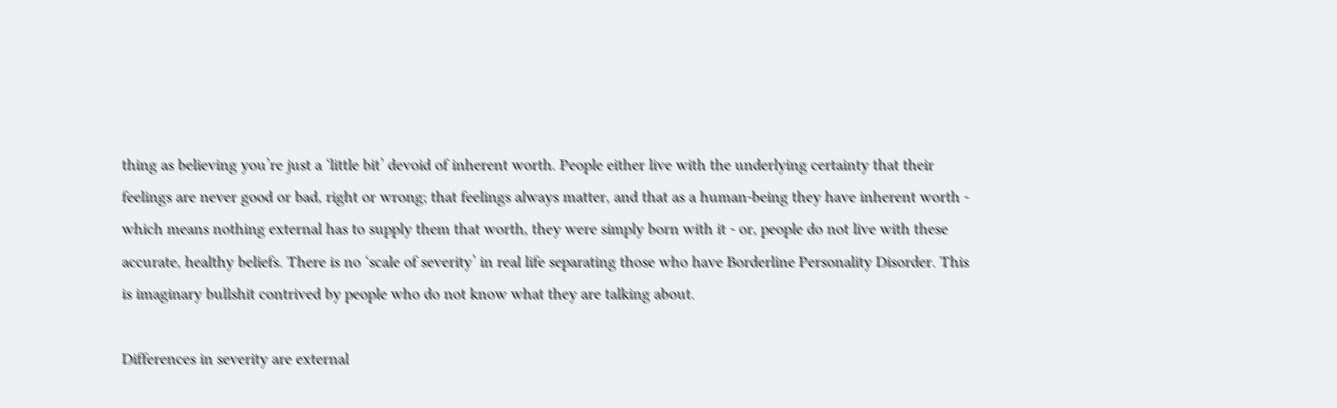thing as believing you’re just a ‘little bit’ devoid of inherent worth. People either live with the underlying certainty that their feelings are never good or bad, right or wrong; that feelings always matter, and that as a human-being they have inherent worth - which means nothing external has to supply them that worth, they were simply born with it - or, people do not live with these accurate, healthy beliefs. There is no ‘scale of severity’ in real life separating those who have Borderline Personality Disorder. This is imaginary bullshit contrived by people who do not know what they are talking about.

Differences in severity are external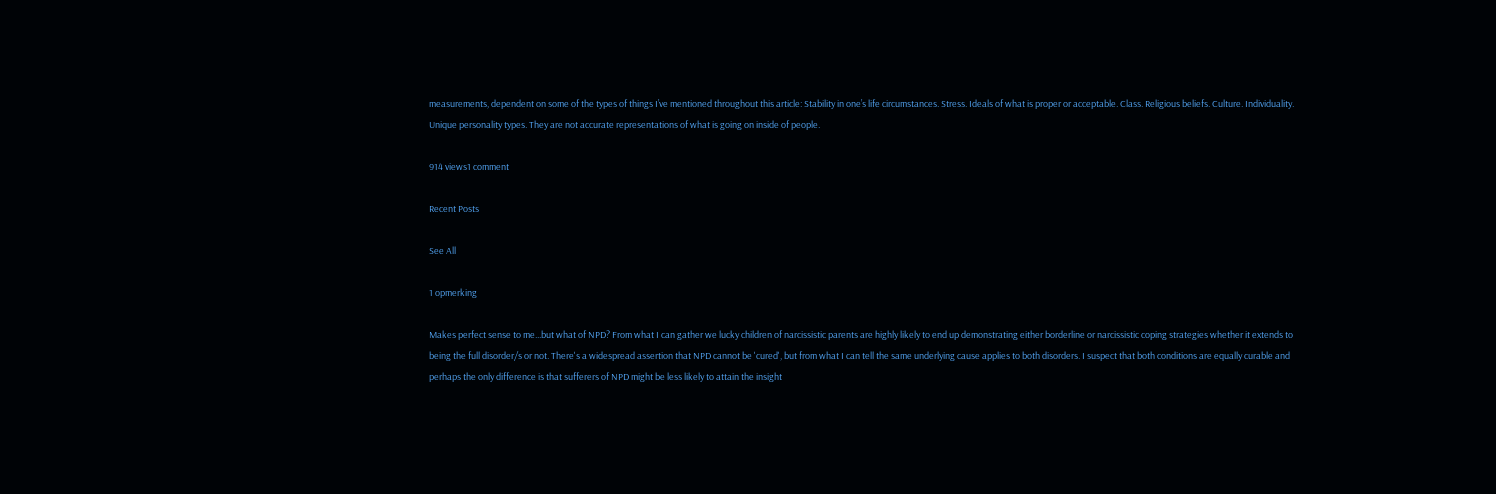measurements, dependent on some of the types of things I’ve mentioned throughout this article: Stability in one’s life circumstances. Stress. Ideals of what is proper or acceptable. Class. Religious beliefs. Culture. Individuality. Unique personality types. They are not accurate representations of what is going on inside of people.

914 views1 comment

Recent Posts

See All

1 opmerking

Makes perfect sense to me...but what of NPD? From what I can gather we lucky children of narcissistic parents are highly likely to end up demonstrating either borderline or narcissistic coping strategies whether it extends to being the full disorder/s or not. There's a widespread assertion that NPD cannot be 'cured', but from what I can tell the same underlying cause applies to both disorders. I suspect that both conditions are equally curable and perhaps the only difference is that sufferers of NPD might be less likely to attain the insight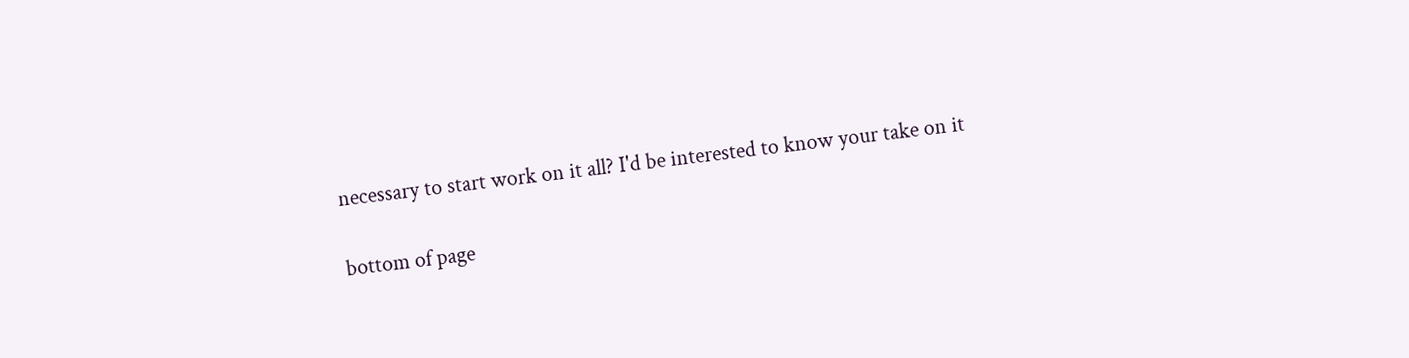necessary to start work on it all? I'd be interested to know your take on it

bottom of page